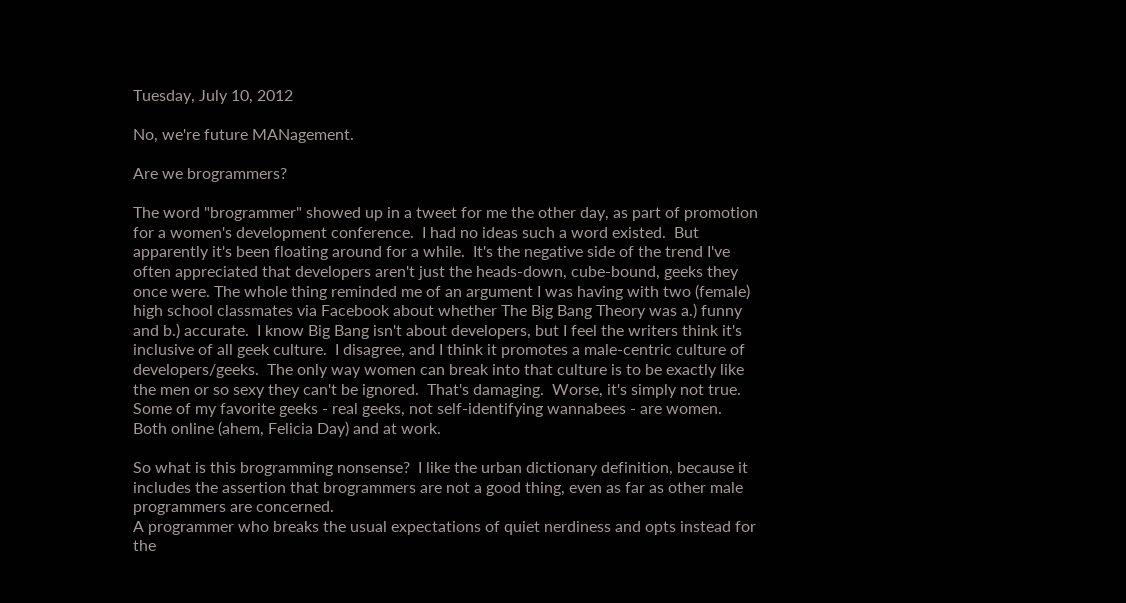Tuesday, July 10, 2012

No, we're future MANagement.

Are we brogrammers?

The word "brogrammer" showed up in a tweet for me the other day, as part of promotion for a women's development conference.  I had no ideas such a word existed.  But apparently it's been floating around for a while.  It's the negative side of the trend I've often appreciated that developers aren't just the heads-down, cube-bound, geeks they once were. The whole thing reminded me of an argument I was having with two (female) high school classmates via Facebook about whether The Big Bang Theory was a.) funny and b.) accurate.  I know Big Bang isn't about developers, but I feel the writers think it's inclusive of all geek culture.  I disagree, and I think it promotes a male-centric culture of developers/geeks.  The only way women can break into that culture is to be exactly like the men or so sexy they can't be ignored.  That's damaging.  Worse, it's simply not true.  Some of my favorite geeks - real geeks, not self-identifying wannabees - are women.  Both online (ahem, Felicia Day) and at work.

So what is this brogramming nonsense?  I like the urban dictionary definition, because it includes the assertion that brogrammers are not a good thing, even as far as other male programmers are concerned.
A programmer who breaks the usual expectations of quiet nerdiness and opts instead for the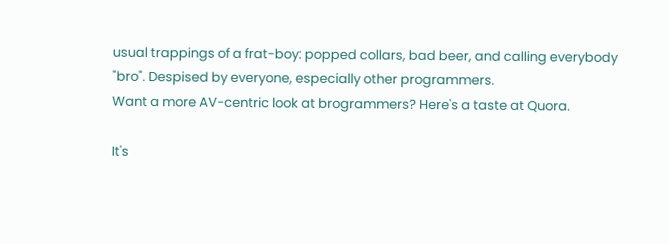usual trappings of a frat-boy: popped collars, bad beer, and calling everybody "bro". Despised by everyone, especially other programmers.
Want a more AV-centric look at brogrammers? Here's a taste at Quora.

It's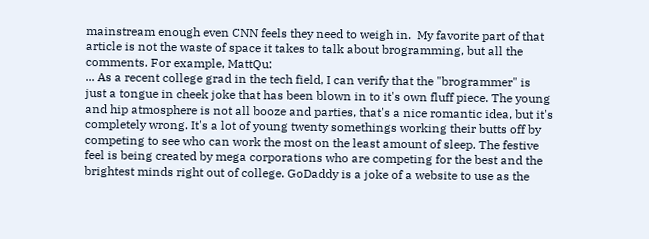mainstream enough even CNN feels they need to weigh in.  My favorite part of that article is not the waste of space it takes to talk about brogramming, but all the comments. For example, MattQu:
... As a recent college grad in the tech field, I can verify that the "brogrammer" is just a tongue in cheek joke that has been blown in to it's own fluff piece. The young and hip atmosphere is not all booze and parties, that's a nice romantic idea, but it's completely wrong. It's a lot of young twenty somethings working their butts off by competing to see who can work the most on the least amount of sleep. The festive feel is being created by mega corporations who are competing for the best and the brightest minds right out of college. GoDaddy is a joke of a website to use as the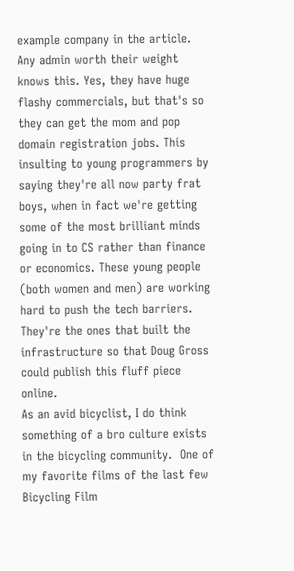example company in the article. Any admin worth their weight knows this. Yes, they have huge flashy commercials, but that's so they can get the mom and pop domain registration jobs. This insulting to young programmers by saying they're all now party frat boys, when in fact we're getting some of the most brilliant minds going in to CS rather than finance or economics. These young people (both women and men) are working hard to push the tech barriers. They're the ones that built the infrastructure so that Doug Gross could publish this fluff piece online.
As an avid bicyclist, I do think something of a bro culture exists in the bicycling community.  One of my favorite films of the last few Bicycling Film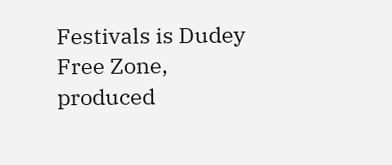Festivals is Dudey Free Zone, produced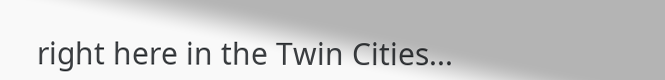right here in the Twin Cities...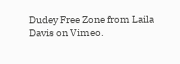Dudey Free Zone from Laila Davis on Vimeo.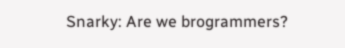Snarky: Are we brogrammers?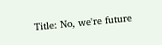Title: No, we're future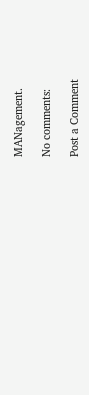MANagement.

No comments:

Post a Comment